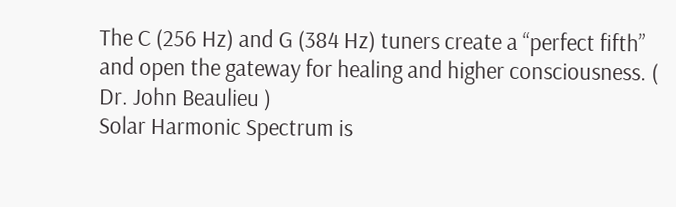The C (256 Hz) and G (384 Hz) tuners create a “perfect fifth” and open the gateway for healing and higher consciousness. ( Dr. John Beaulieu )
Solar Harmonic Spectrum is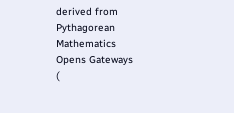derived from Pythagorean Mathematics
Opens Gateways
(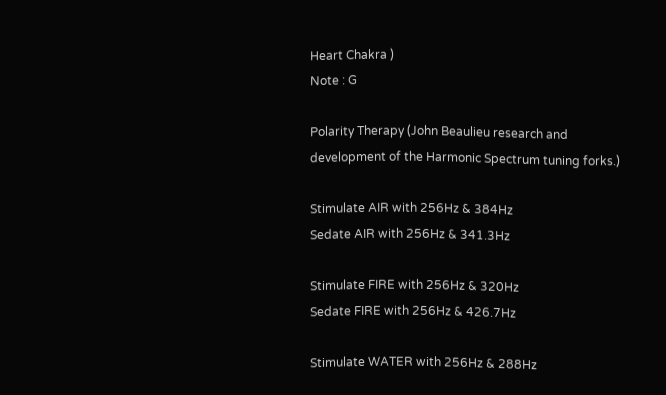Heart Chakra )
Note : G

Polarity Therapy (John Beaulieu research and development of the Harmonic Spectrum tuning forks.)

Stimulate AIR with 256Hz & 384Hz
Sedate AIR with 256Hz & 341.3Hz

Stimulate FIRE with 256Hz & 320Hz
Sedate FIRE with 256Hz & 426.7Hz

Stimulate WATER with 256Hz & 288Hz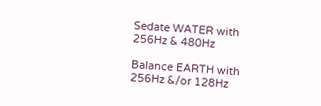Sedate WATER with 256Hz & 480Hz

Balance EARTH with 256Hz &/or 128Hz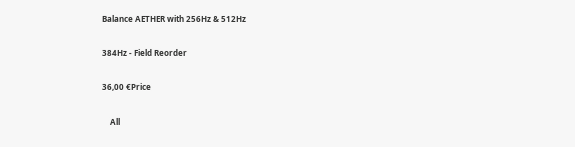Balance AETHER with 256Hz & 512Hz

384Hz - Field Reorder

36,00 €Price

    All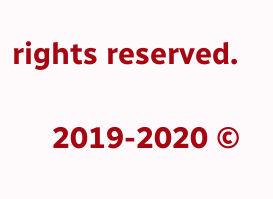rights reserved.

     2019-2020 ©